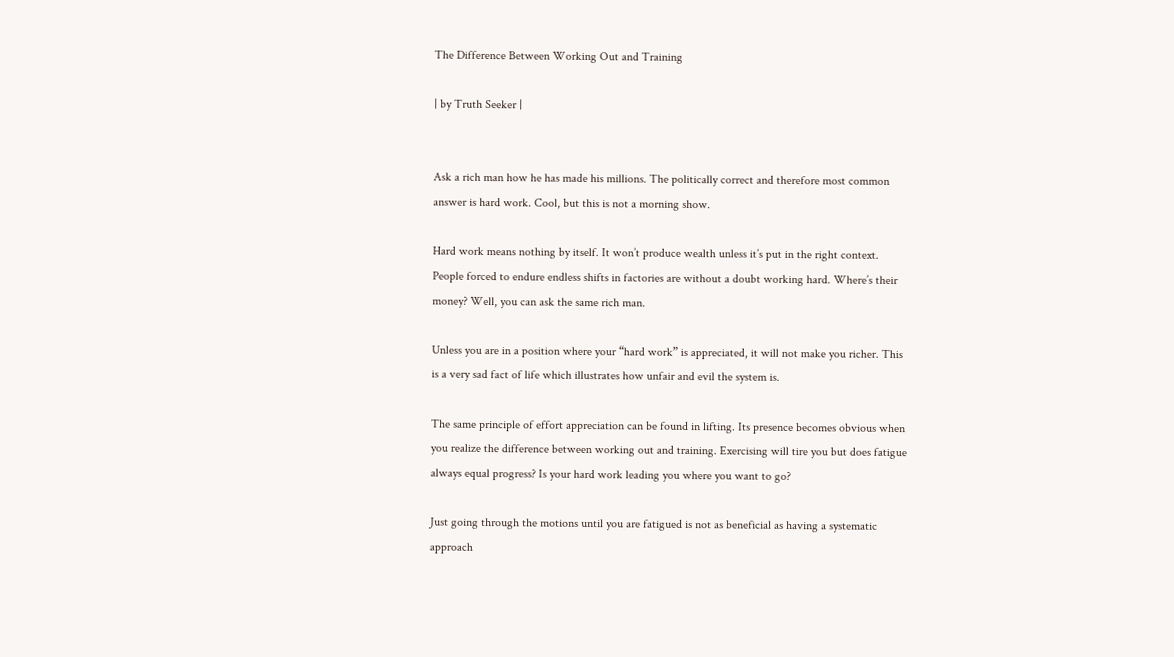The Difference Between Working Out and Training

| by Truth Seeker |


Ask a rich man how he has made his millions. The politically correct and therefore most common answer is hard work. Cool, but this is not a morning show.

Hard work means nothing by itself. It won’t produce wealth unless it’s put in the right context. People forced to endure endless shifts in factories are without a doubt working hard. Where’s their money? Well, you can ask the same rich man.

Unless you are in a position where your “hard work” is appreciated, it will not make you richer. This is a very sad fact of life which illustrates how unfair and evil the system is.

The same principle of effort appreciation can be found in lifting. Its presence becomes obvious when you realize the difference between working out and training. Exercising will tire you but does fatigue always equal progress? Is your hard work leading you where you want to go?

Just going through the motions until you are fatigued is not as beneficial as having a systematic approach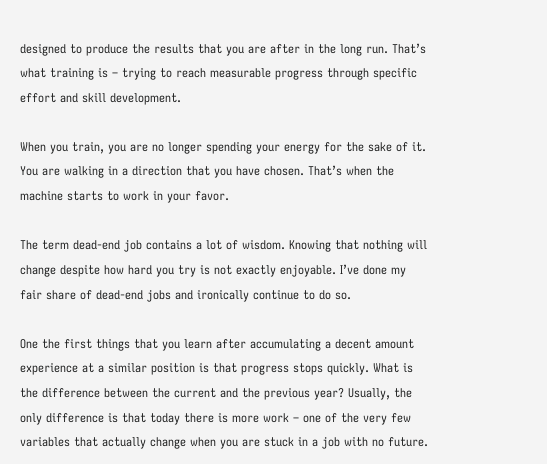designed to produce the results that you are after in the long run. That’s what training is – trying to reach measurable progress through specific effort and skill development.

When you train, you are no longer spending your energy for the sake of it. You are walking in a direction that you have chosen. That’s when the machine starts to work in your favor.

The term dead-end job contains a lot of wisdom. Knowing that nothing will change despite how hard you try is not exactly enjoyable. I’ve done my fair share of dead-end jobs and ironically continue to do so.

One the first things that you learn after accumulating a decent amount experience at a similar position is that progress stops quickly. What is the difference between the current and the previous year? Usually, the only difference is that today there is more work – one of the very few variables that actually change when you are stuck in a job with no future.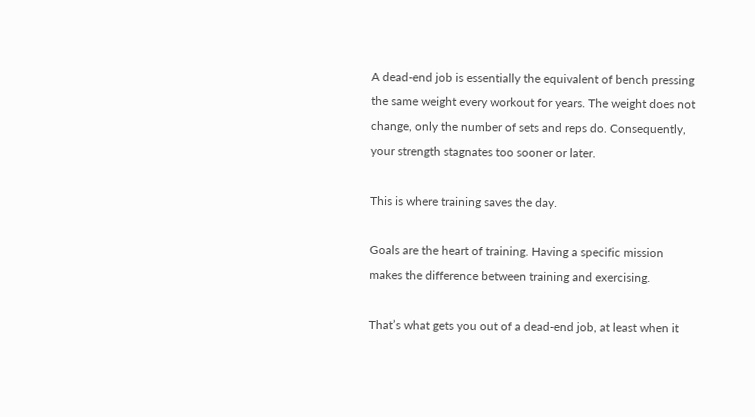A dead-end job is essentially the equivalent of bench pressing the same weight every workout for years. The weight does not change, only the number of sets and reps do. Consequently, your strength stagnates too sooner or later.

This is where training saves the day.

Goals are the heart of training. Having a specific mission makes the difference between training and exercising.

That’s what gets you out of a dead-end job, at least when it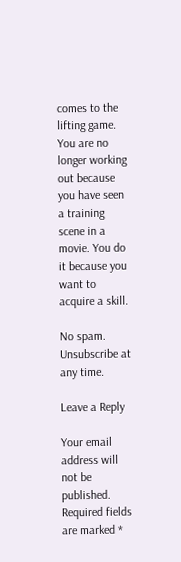comes to the lifting game. You are no longer working out because you have seen a training scene in a movie. You do it because you want to acquire a skill.

No spam. Unsubscribe at any time.

Leave a Reply

Your email address will not be published. Required fields are marked *